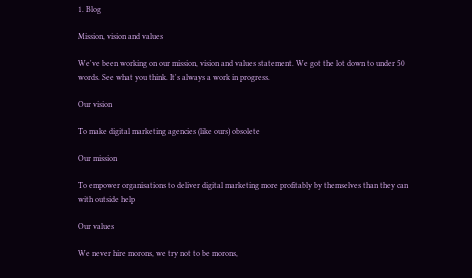1. Blog

Mission, vision and values

We've been working on our mission, vision and values statement. We got the lot down to under 50 words. See what you think. It's always a work in progress.

Our vision

To make digital marketing agencies (like ours) obsolete

Our mission

To empower organisations to deliver digital marketing more profitably by themselves than they can with outside help

Our values

We never hire morons, we try not to be morons,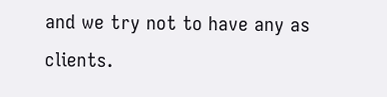and we try not to have any as clients.